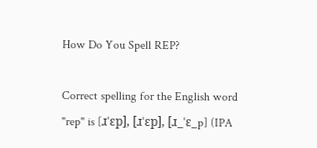How Do You Spell REP?

Correct spelling for the English word "rep" is [ɹˈɛp], [ɹˈɛp], [ɹ_ˈɛ_p] (IPA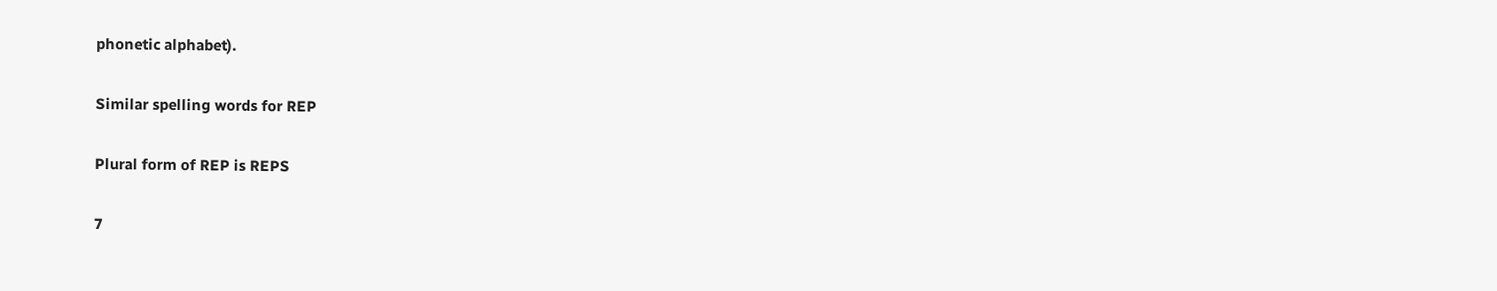phonetic alphabet).

Similar spelling words for REP

Plural form of REP is REPS

7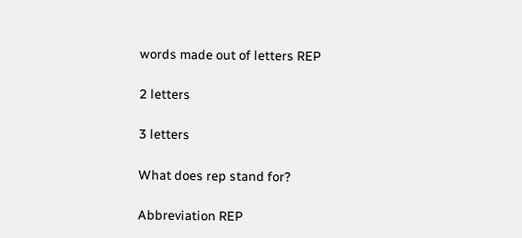words made out of letters REP

2 letters

3 letters

What does rep stand for?

Abbreviation REP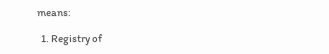means:

  1. Registry of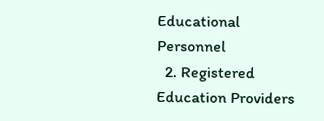Educational Personnel
  2. Registered Education Providers